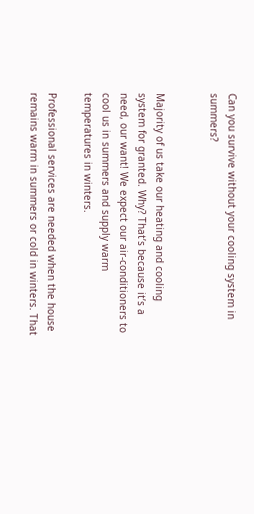Can you survive without your cooling system in summers?


Majority of us take our heating and cooling system for granted. Why? That’s because it’s a need, our want! We expect our air-conditioners to cool us in summers and supply warm temperatures in winters.

Professional services are needed when the house remains warm in summers or cold in winters. That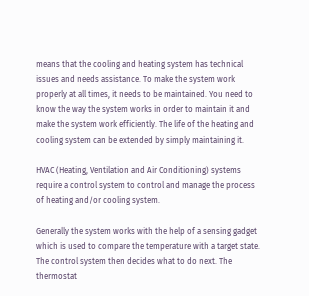means that the cooling and heating system has technical issues and needs assistance. To make the system work properly at all times, it needs to be maintained. You need to know the way the system works in order to maintain it and make the system work efficiently. The life of the heating and cooling system can be extended by simply maintaining it.

HVAC (Heating, Ventilation and Air Conditioning) systems require a control system to control and manage the process of heating and/or cooling system.

Generally the system works with the help of a sensing gadget which is used to compare the temperature with a target state. The control system then decides what to do next. The thermostat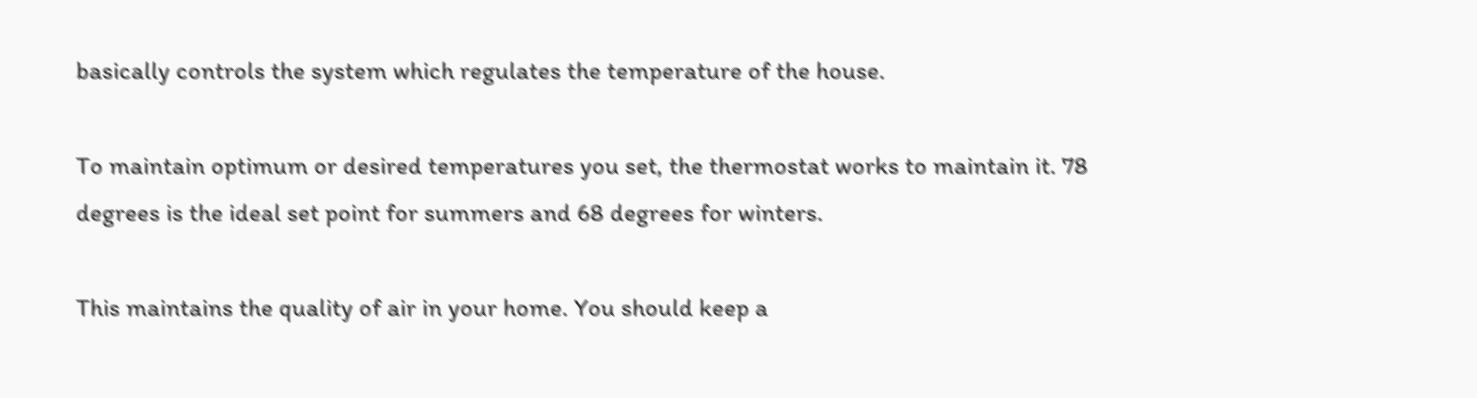basically controls the system which regulates the temperature of the house.

To maintain optimum or desired temperatures you set, the thermostat works to maintain it. 78 degrees is the ideal set point for summers and 68 degrees for winters.

This maintains the quality of air in your home. You should keep a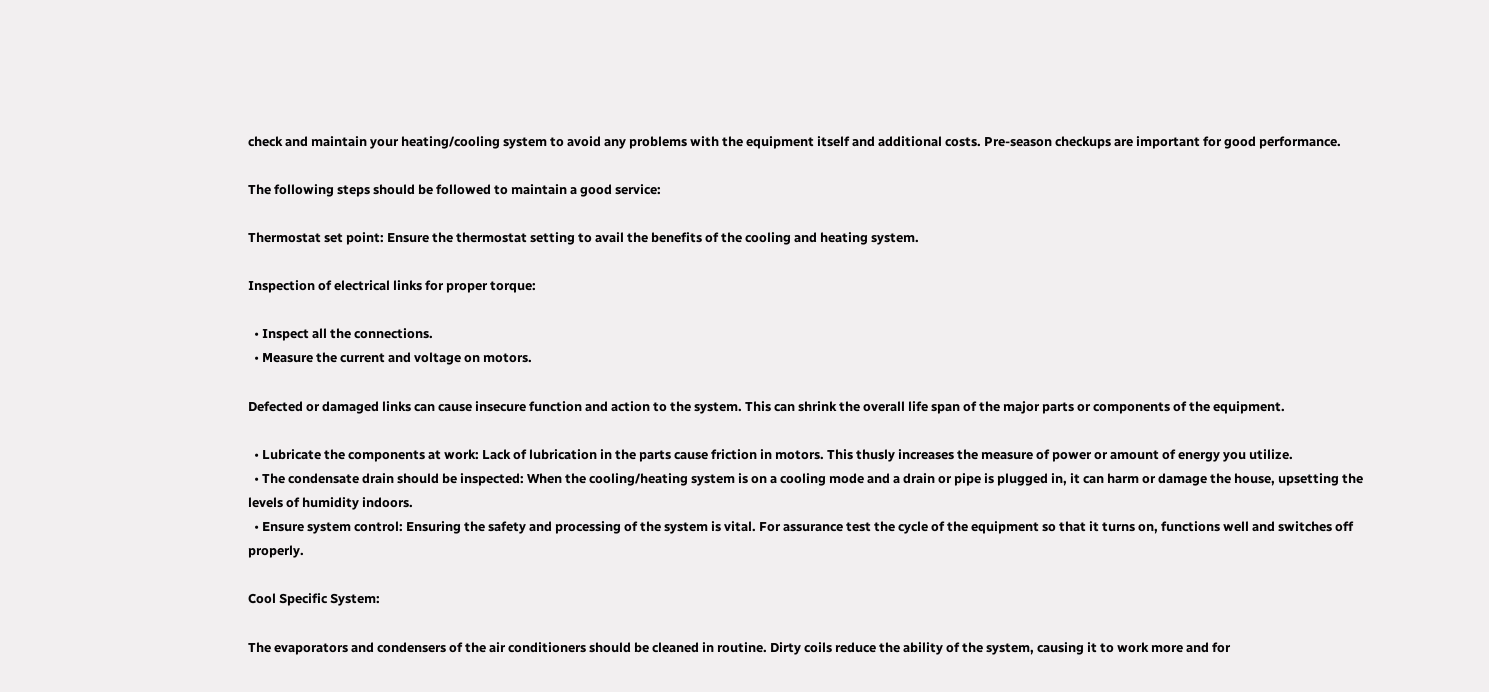check and maintain your heating/cooling system to avoid any problems with the equipment itself and additional costs. Pre-season checkups are important for good performance.

The following steps should be followed to maintain a good service:

Thermostat set point: Ensure the thermostat setting to avail the benefits of the cooling and heating system.

Inspection of electrical links for proper torque:

  • Inspect all the connections.
  • Measure the current and voltage on motors.

Defected or damaged links can cause insecure function and action to the system. This can shrink the overall life span of the major parts or components of the equipment.

  • Lubricate the components at work: Lack of lubrication in the parts cause friction in motors. This thusly increases the measure of power or amount of energy you utilize.
  • The condensate drain should be inspected: When the cooling/heating system is on a cooling mode and a drain or pipe is plugged in, it can harm or damage the house, upsetting the levels of humidity indoors.
  • Ensure system control: Ensuring the safety and processing of the system is vital. For assurance test the cycle of the equipment so that it turns on, functions well and switches off properly.

Cool Specific System:

The evaporators and condensers of the air conditioners should be cleaned in routine. Dirty coils reduce the ability of the system, causing it to work more and for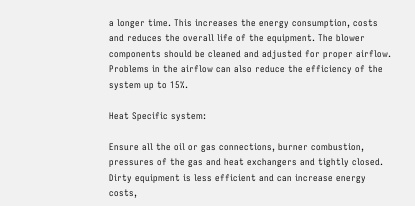a longer time. This increases the energy consumption, costs and reduces the overall life of the equipment. The blower components should be cleaned and adjusted for proper airflow. Problems in the airflow can also reduce the efficiency of the system up to 15%.

Heat Specific system:

Ensure all the oil or gas connections, burner combustion, pressures of the gas and heat exchangers and tightly closed. Dirty equipment is less efficient and can increase energy costs,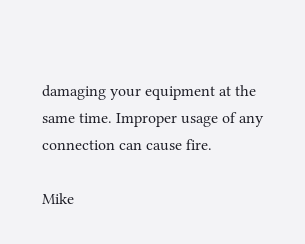damaging your equipment at the same time. Improper usage of any connection can cause fire.

Mike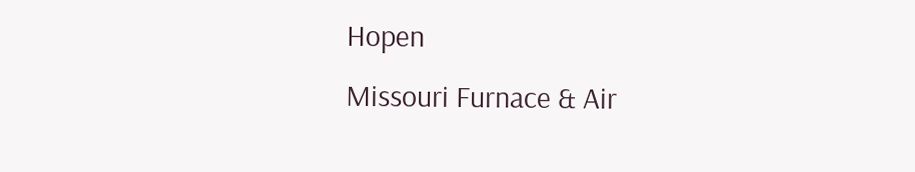Hopen
Missouri Furnace & Air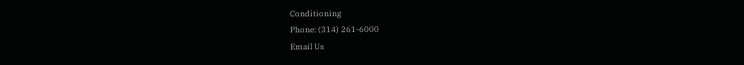Conditioning
Phone: (314) 261-6000
Email Us